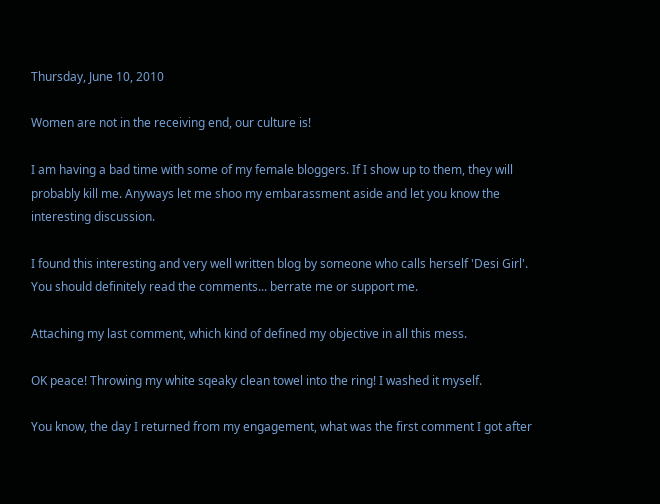Thursday, June 10, 2010

Women are not in the receiving end, our culture is!

I am having a bad time with some of my female bloggers. If I show up to them, they will probably kill me. Anyways let me shoo my embarassment aside and let you know the interesting discussion.

I found this interesting and very well written blog by someone who calls herself 'Desi Girl'. You should definitely read the comments... berrate me or support me.

Attaching my last comment, which kind of defined my objective in all this mess.

OK peace! Throwing my white sqeaky clean towel into the ring! I washed it myself.

You know, the day I returned from my engagement, what was the first comment I got after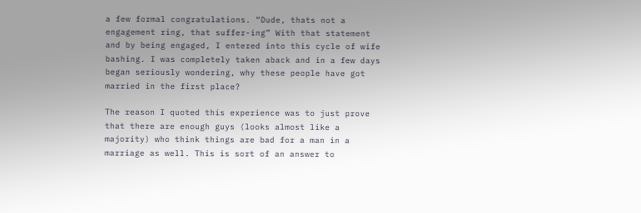a few formal congratulations. “Dude, thats not a engagement ring, that suffer-ing” With that statement and by being engaged, I entered into this cycle of wife bashing. I was completely taken aback and in a few days began seriously wondering, why these people have got married in the first place?

The reason I quoted this experience was to just prove that there are enough guys (looks almost like a majority) who think things are bad for a man in a marriage as well. This is sort of an answer to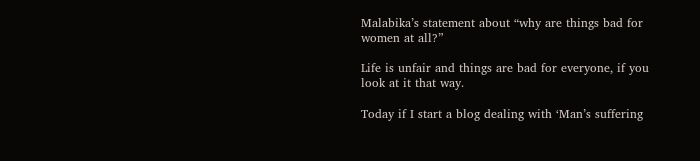Malabika’s statement about “why are things bad for women at all?”

Life is unfair and things are bad for everyone, if you look at it that way.

Today if I start a blog dealing with ‘Man’s suffering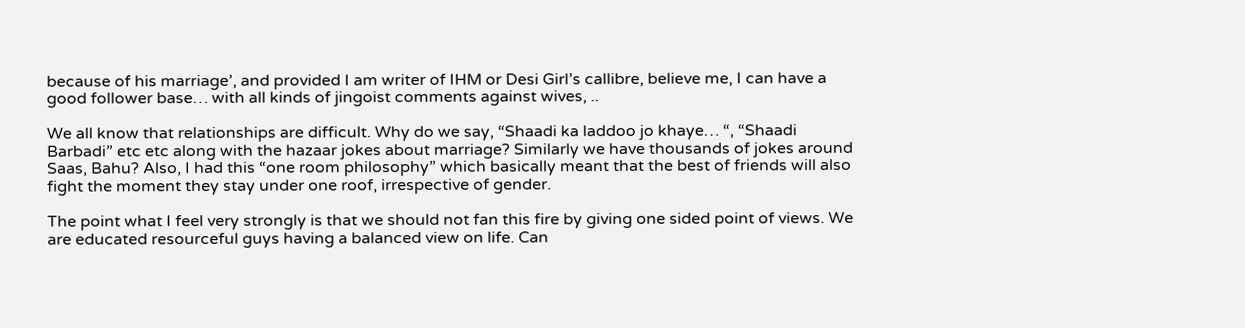because of his marriage’, and provided I am writer of IHM or Desi Girl’s callibre, believe me, I can have a good follower base… with all kinds of jingoist comments against wives, ..

We all know that relationships are difficult. Why do we say, “Shaadi ka laddoo jo khaye… “, “Shaadi Barbadi” etc etc along with the hazaar jokes about marriage? Similarly we have thousands of jokes around Saas, Bahu? Also, I had this “one room philosophy” which basically meant that the best of friends will also fight the moment they stay under one roof, irrespective of gender.

The point what I feel very strongly is that we should not fan this fire by giving one sided point of views. We are educated resourceful guys having a balanced view on life. Can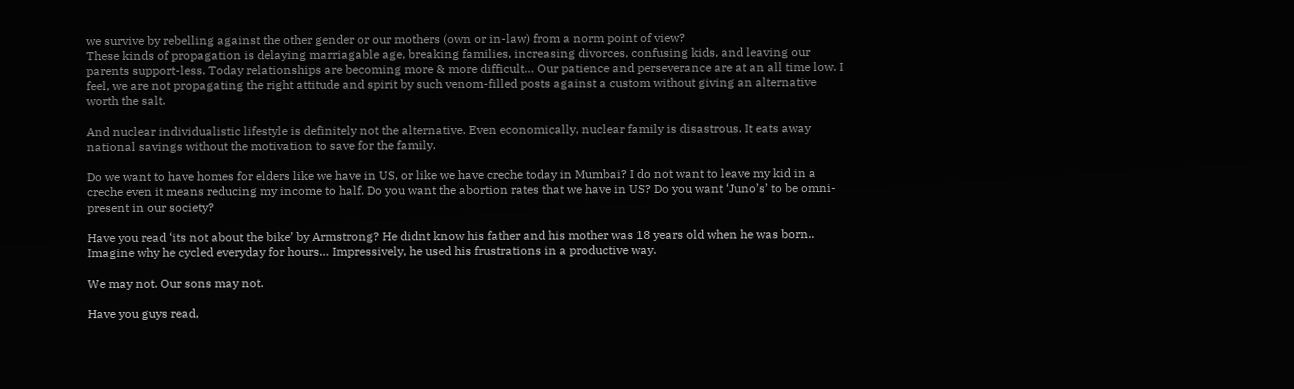we survive by rebelling against the other gender or our mothers (own or in-law) from a norm point of view?
These kinds of propagation is delaying marriagable age, breaking families, increasing divorces, confusing kids, and leaving our parents support-less. Today relationships are becoming more & more difficult… Our patience and perseverance are at an all time low. I feel, we are not propagating the right attitude and spirit by such venom-filled posts against a custom without giving an alternative worth the salt.

And nuclear individualistic lifestyle is definitely not the alternative. Even economically, nuclear family is disastrous. It eats away national savings without the motivation to save for the family.

Do we want to have homes for elders like we have in US, or like we have creche today in Mumbai? I do not want to leave my kid in a creche even it means reducing my income to half. Do you want the abortion rates that we have in US? Do you want ‘Juno’s’ to be omni-present in our society?

Have you read ‘its not about the bike’ by Armstrong? He didnt know his father and his mother was 18 years old when he was born.. Imagine why he cycled everyday for hours… Impressively, he used his frustrations in a productive way.

We may not. Our sons may not.

Have you guys read,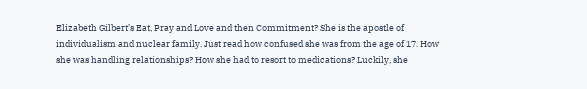Elizabeth Gilbert’s Eat, Pray and Love and then Commitment? She is the apostle of individualism and nuclear family. Just read how confused she was from the age of 17. How she was handling relationships? How she had to resort to medications? Luckily, she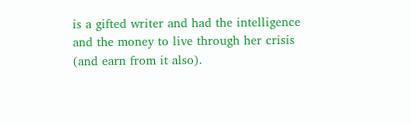is a gifted writer and had the intelligence and the money to live through her crisis (and earn from it also).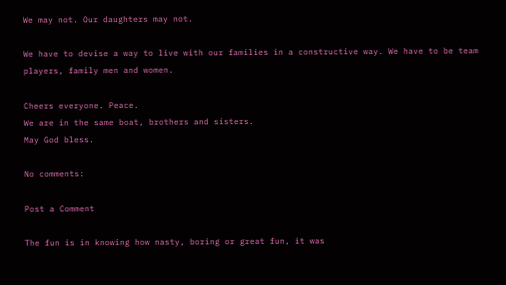We may not. Our daughters may not.

We have to devise a way to live with our families in a constructive way. We have to be team players, family men and women.

Cheers everyone. Peace.
We are in the same boat, brothers and sisters.
May God bless.

No comments:

Post a Comment

The fun is in knowing how nasty, boring or great fun, it was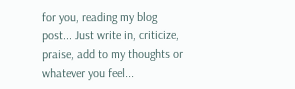for you, reading my blog post... Just write in, criticize, praise, add to my thoughts or whatever you feel...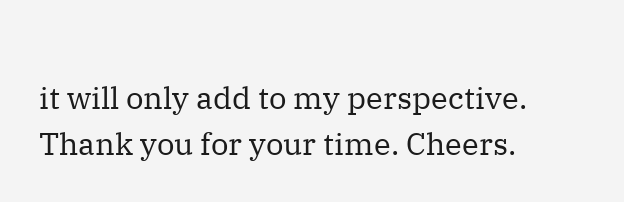it will only add to my perspective.
Thank you for your time. Cheers.